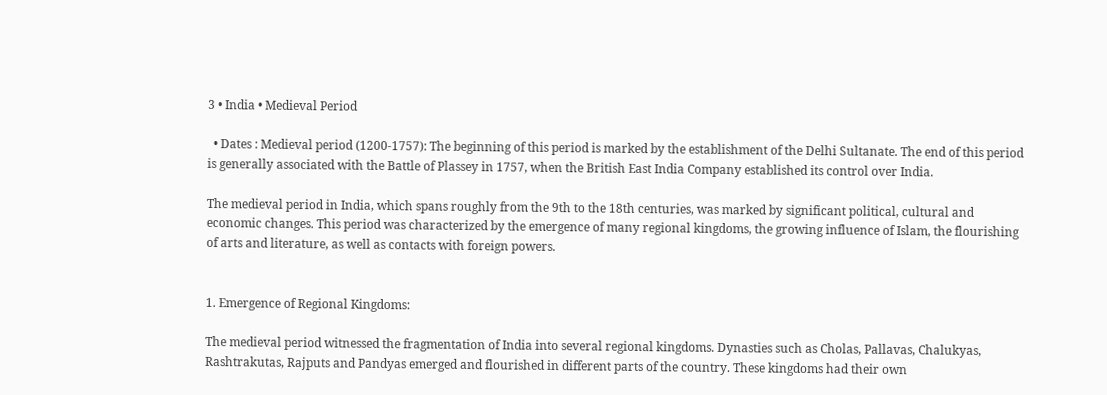3 • India • Medieval Period

  • Dates : Medieval period (1200-1757): The beginning of this period is marked by the establishment of the Delhi Sultanate. The end of this period is generally associated with the Battle of Plassey in 1757, when the British East India Company established its control over India.

The medieval period in India, which spans roughly from the 9th to the 18th centuries, was marked by significant political, cultural and economic changes. This period was characterized by the emergence of many regional kingdoms, the growing influence of Islam, the flourishing of arts and literature, as well as contacts with foreign powers.


1. Emergence of Regional Kingdoms:

The medieval period witnessed the fragmentation of India into several regional kingdoms. Dynasties such as Cholas, Pallavas, Chalukyas, Rashtrakutas, Rajputs and Pandyas emerged and flourished in different parts of the country. These kingdoms had their own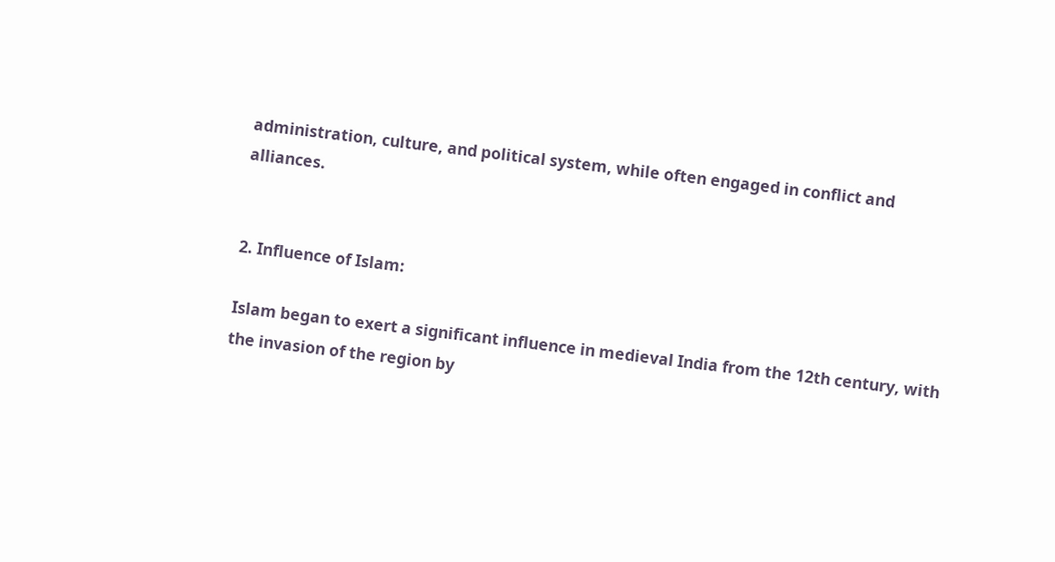administration, culture, and political system, while often engaged in conflict and alliances.


2. Influence of Islam:

Islam began to exert a significant influence in medieval India from the 12th century, with the invasion of the region by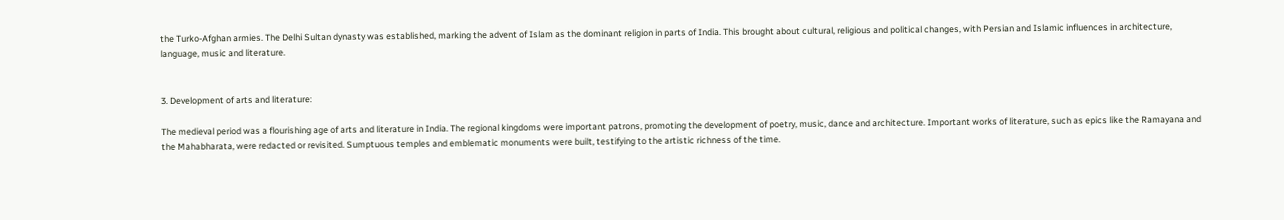the Turko-Afghan armies. The Delhi Sultan dynasty was established, marking the advent of Islam as the dominant religion in parts of India. This brought about cultural, religious and political changes, with Persian and Islamic influences in architecture, language, music and literature.


3. Development of arts and literature:

The medieval period was a flourishing age of arts and literature in India. The regional kingdoms were important patrons, promoting the development of poetry, music, dance and architecture. Important works of literature, such as epics like the Ramayana and the Mahabharata, were redacted or revisited. Sumptuous temples and emblematic monuments were built, testifying to the artistic richness of the time.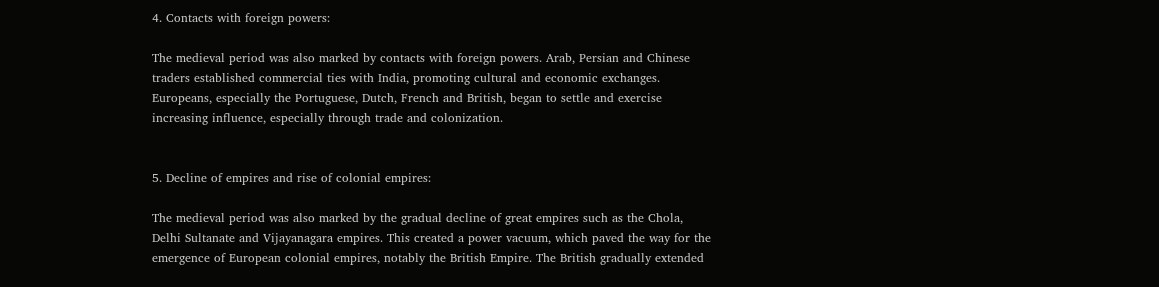4. Contacts with foreign powers:

The medieval period was also marked by contacts with foreign powers. Arab, Persian and Chinese traders established commercial ties with India, promoting cultural and economic exchanges. Europeans, especially the Portuguese, Dutch, French and British, began to settle and exercise increasing influence, especially through trade and colonization.


5. Decline of empires and rise of colonial empires:

The medieval period was also marked by the gradual decline of great empires such as the Chola, Delhi Sultanate and Vijayanagara empires. This created a power vacuum, which paved the way for the emergence of European colonial empires, notably the British Empire. The British gradually extended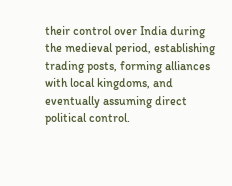their control over India during the medieval period, establishing trading posts, forming alliances with local kingdoms, and eventually assuming direct political control.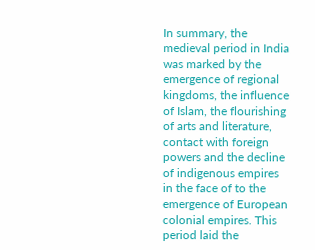In summary, the medieval period in India was marked by the emergence of regional kingdoms, the influence of Islam, the flourishing of arts and literature, contact with foreign powers and the decline of indigenous empires in the face of to the emergence of European colonial empires. This period laid the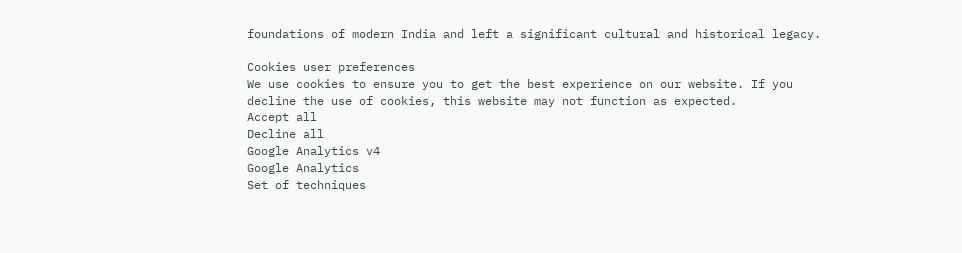foundations of modern India and left a significant cultural and historical legacy.

Cookies user preferences
We use cookies to ensure you to get the best experience on our website. If you decline the use of cookies, this website may not function as expected.
Accept all
Decline all
Google Analytics v4
Google Analytics
Set of techniques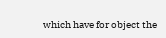which have for object the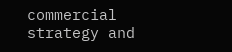commercial strategy and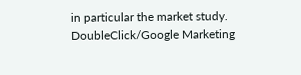in particular the market study.
DoubleClick/Google Marketing